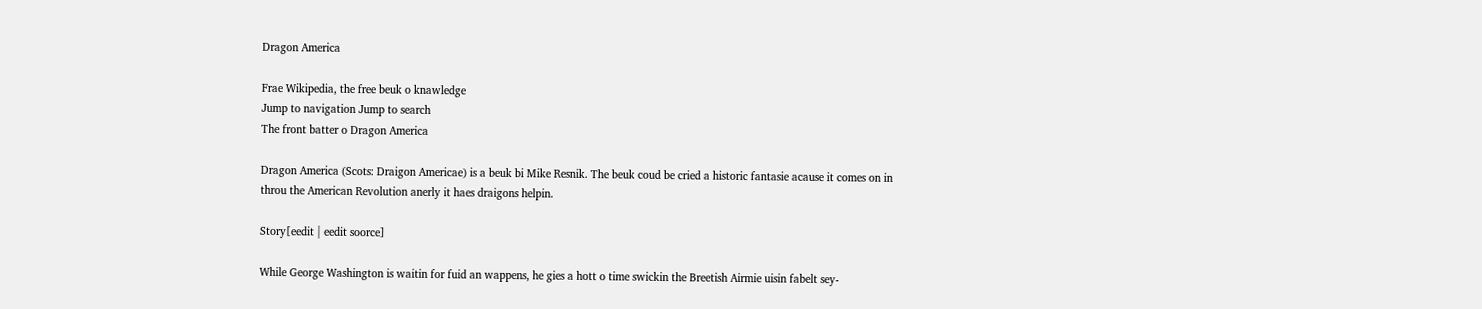Dragon America

Frae Wikipedia, the free beuk o knawledge
Jump to navigation Jump to search
The front batter o Dragon America

Dragon America (Scots: Draigon Americae) is a beuk bi Mike Resnik. The beuk coud be cried a historic fantasie acause it comes on in throu the American Revolution anerly it haes draigons helpin.

Story[eedit | eedit soorce]

While George Washington is waitin for fuid an wappens, he gies a hott o time swickin the Breetish Airmie uisin fabelt sey-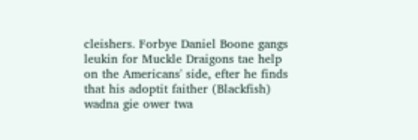cleishers. Forbye Daniel Boone gangs leukin for Muckle Draigons tae help on the Americans' side, efter he finds that his adoptit faither (Blackfish) wadna gie ower twa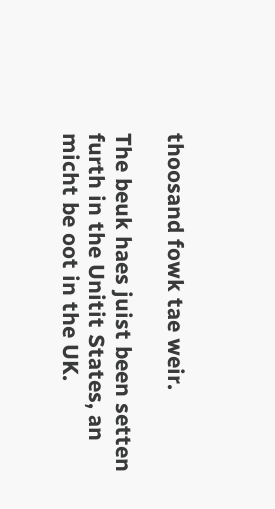thoosand fowk tae weir.

The beuk haes juist been setten furth in the Unitit States, an micht be oot in the UK.